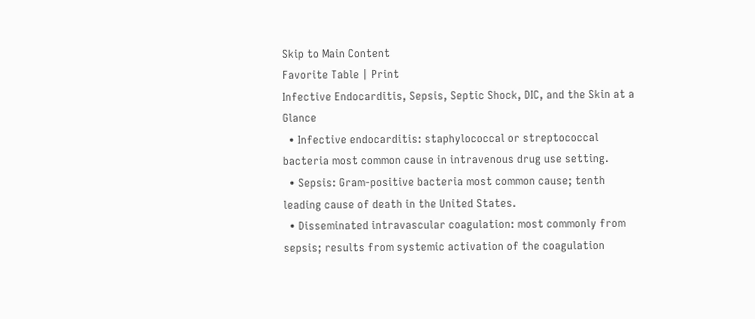Skip to Main Content
Favorite Table | Print
Infective Endocarditis, Sepsis, Septic Shock, DIC, and the Skin at a Glance
  • Infective endocarditis: staphylococcal or streptococcal bacteria most common cause in intravenous drug use setting.
  • Sepsis: Gram-positive bacteria most common cause; tenth leading cause of death in the United States.
  • Disseminated intravascular coagulation: most commonly from sepsis; results from systemic activation of the coagulation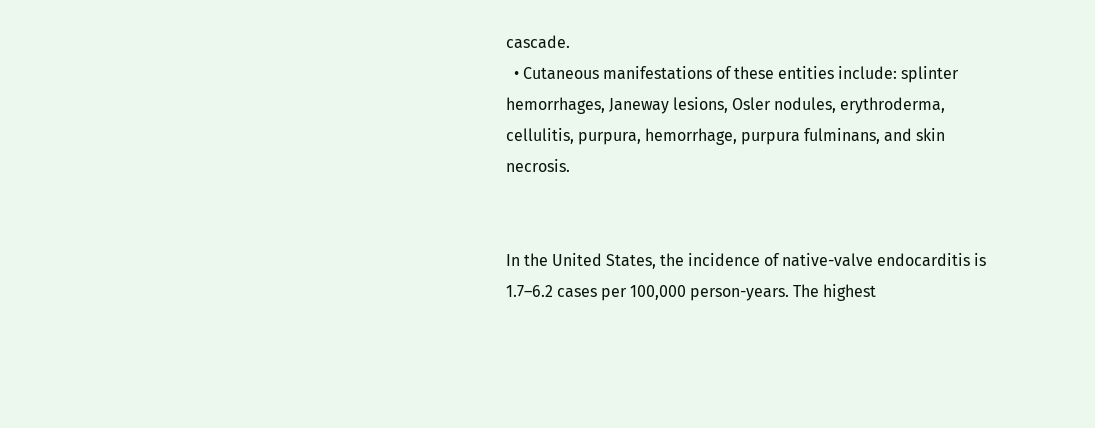cascade.
  • Cutaneous manifestations of these entities include: splinter hemorrhages, Janeway lesions, Osler nodules, erythroderma, cellulitis, purpura, hemorrhage, purpura fulminans, and skin necrosis.


In the United States, the incidence of native-valve endocarditis is 1.7–6.2 cases per 100,000 person-years. The highest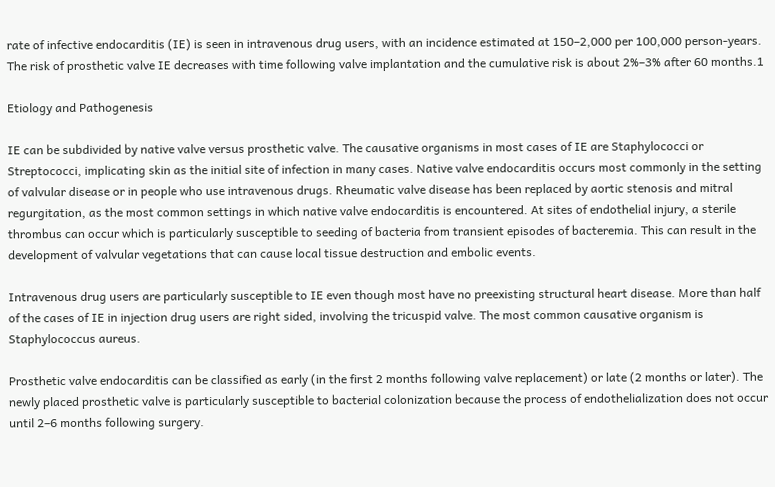rate of infective endocarditis (IE) is seen in intravenous drug users, with an incidence estimated at 150–2,000 per 100,000 person-years. The risk of prosthetic valve IE decreases with time following valve implantation and the cumulative risk is about 2%–3% after 60 months.1

Etiology and Pathogenesis

IE can be subdivided by native valve versus prosthetic valve. The causative organisms in most cases of IE are Staphylococci or Streptococci, implicating skin as the initial site of infection in many cases. Native valve endocarditis occurs most commonly in the setting of valvular disease or in people who use intravenous drugs. Rheumatic valve disease has been replaced by aortic stenosis and mitral regurgitation, as the most common settings in which native valve endocarditis is encountered. At sites of endothelial injury, a sterile thrombus can occur which is particularly susceptible to seeding of bacteria from transient episodes of bacteremia. This can result in the development of valvular vegetations that can cause local tissue destruction and embolic events.

Intravenous drug users are particularly susceptible to IE even though most have no preexisting structural heart disease. More than half of the cases of IE in injection drug users are right sided, involving the tricuspid valve. The most common causative organism is Staphylococcus aureus.

Prosthetic valve endocarditis can be classified as early (in the first 2 months following valve replacement) or late (2 months or later). The newly placed prosthetic valve is particularly susceptible to bacterial colonization because the process of endothelialization does not occur until 2–6 months following surgery.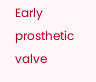Early prosthetic valve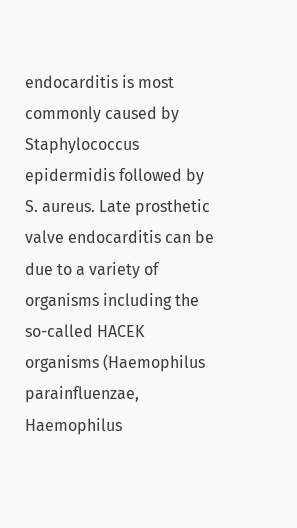endocarditis is most commonly caused by Staphylococcus epidermidis followed by S. aureus. Late prosthetic valve endocarditis can be due to a variety of organisms including the so-called HACEK organisms (Haemophilus parainfluenzae, Haemophilus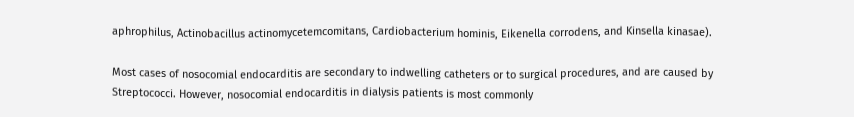aphrophilus, Actinobacillus actinomycetemcomitans, Cardiobacterium hominis, Eikenella corrodens, and Kinsella kinasae).

Most cases of nosocomial endocarditis are secondary to indwelling catheters or to surgical procedures, and are caused by Streptococci. However, nosocomial endocarditis in dialysis patients is most commonly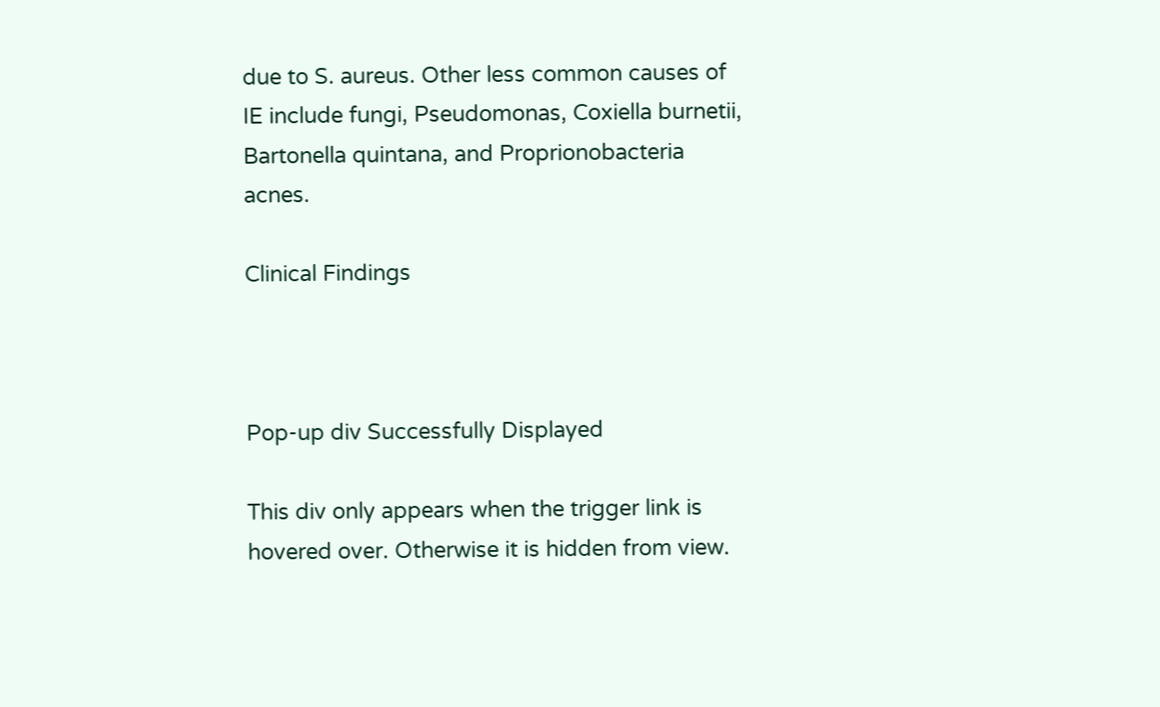due to S. aureus. Other less common causes of IE include fungi, Pseudomonas, Coxiella burnetii, Bartonella quintana, and Proprionobacteria acnes.

Clinical Findings



Pop-up div Successfully Displayed

This div only appears when the trigger link is hovered over. Otherwise it is hidden from view.